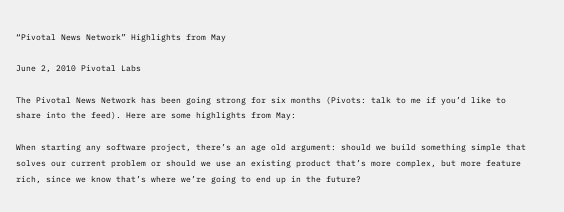“Pivotal News Network” Highlights from May

June 2, 2010 Pivotal Labs

The Pivotal News Network has been going strong for six months (Pivots: talk to me if you’d like to share into the feed). Here are some highlights from May:

When starting any software project, there’s an age old argument: should we build something simple that solves our current problem or should we use an existing product that’s more complex, but more feature rich, since we know that’s where we’re going to end up in the future?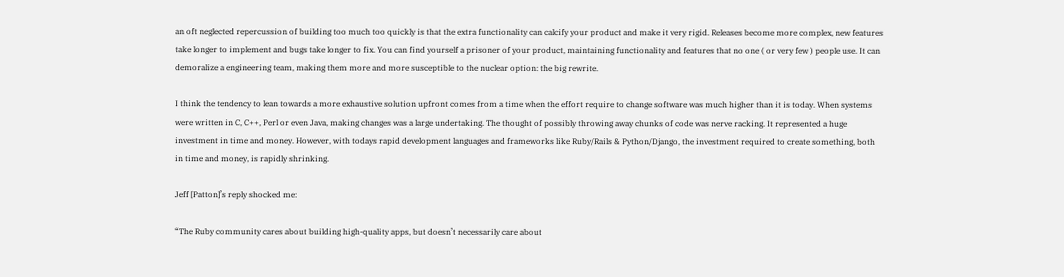an oft neglected repercussion of building too much too quickly is that the extra functionality can calcify your product and make it very rigid. Releases become more complex, new features take longer to implement and bugs take longer to fix. You can find yourself a prisoner of your product, maintaining functionality and features that no one ( or very few ) people use. It can demoralize a engineering team, making them more and more susceptible to the nuclear option: the big rewrite.

I think the tendency to lean towards a more exhaustive solution upfront comes from a time when the effort require to change software was much higher than it is today. When systems were written in C, C++, Perl or even Java, making changes was a large undertaking. The thought of possibly throwing away chunks of code was nerve racking. It represented a huge investment in time and money. However, with todays rapid development languages and frameworks like Ruby/Rails & Python/Django, the investment required to create something, both in time and money, is rapidly shrinking.

Jeff [Patton]’s reply shocked me:

“The Ruby community cares about building high-quality apps, but doesn’t necessarily care about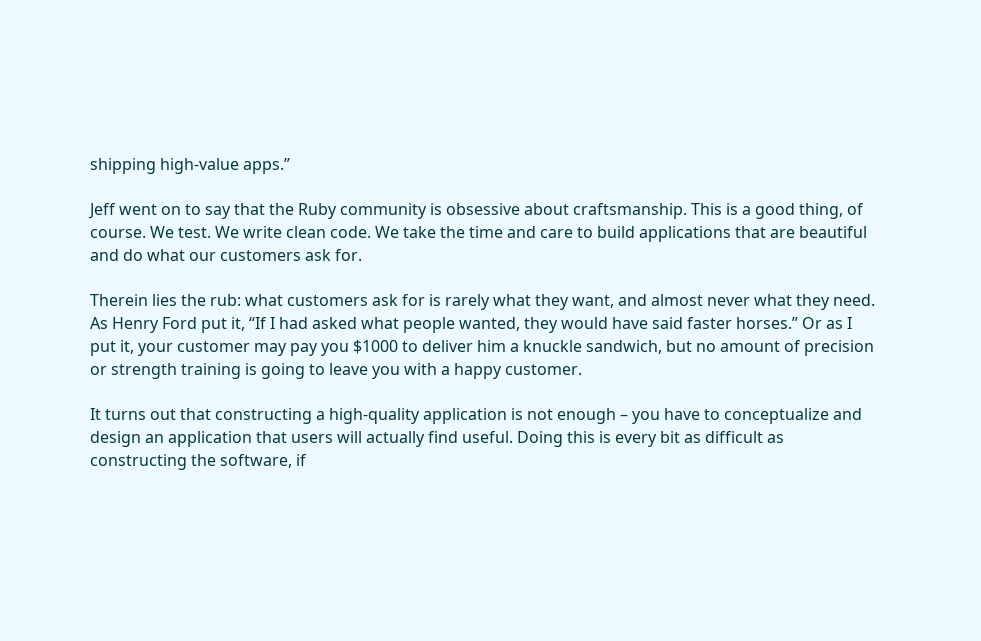shipping high-value apps.”

Jeff went on to say that the Ruby community is obsessive about craftsmanship. This is a good thing, of course. We test. We write clean code. We take the time and care to build applications that are beautiful and do what our customers ask for.

Therein lies the rub: what customers ask for is rarely what they want, and almost never what they need. As Henry Ford put it, “If I had asked what people wanted, they would have said faster horses.” Or as I put it, your customer may pay you $1000 to deliver him a knuckle sandwich, but no amount of precision or strength training is going to leave you with a happy customer.

It turns out that constructing a high-quality application is not enough – you have to conceptualize and design an application that users will actually find useful. Doing this is every bit as difficult as constructing the software, if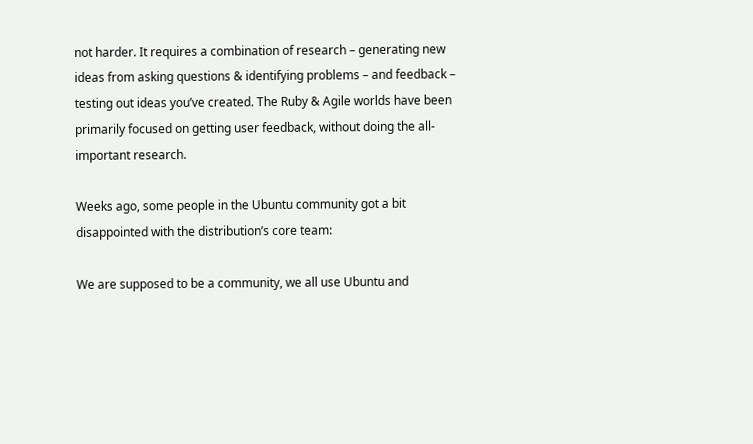not harder. It requires a combination of research – generating new ideas from asking questions & identifying problems – and feedback – testing out ideas you’ve created. The Ruby & Agile worlds have been primarily focused on getting user feedback, without doing the all-important research.

Weeks ago, some people in the Ubuntu community got a bit disappointed with the distribution’s core team:

We are supposed to be a community, we all use Ubuntu and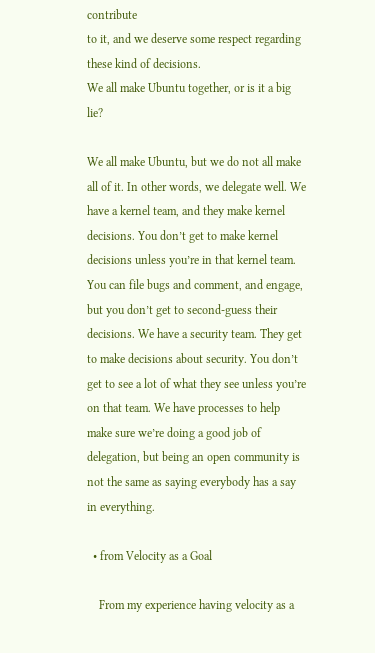contribute
to it, and we deserve some respect regarding these kind of decisions.
We all make Ubuntu together, or is it a big lie?

We all make Ubuntu, but we do not all make all of it. In other words, we delegate well. We have a kernel team, and they make kernel decisions. You don’t get to make kernel decisions unless you’re in that kernel team. You can file bugs and comment, and engage, but you don’t get to second-guess their decisions. We have a security team. They get to make decisions about security. You don’t get to see a lot of what they see unless you’re on that team. We have processes to help make sure we’re doing a good job of delegation, but being an open community is not the same as saying everybody has a say in everything.

  • from Velocity as a Goal

    From my experience having velocity as a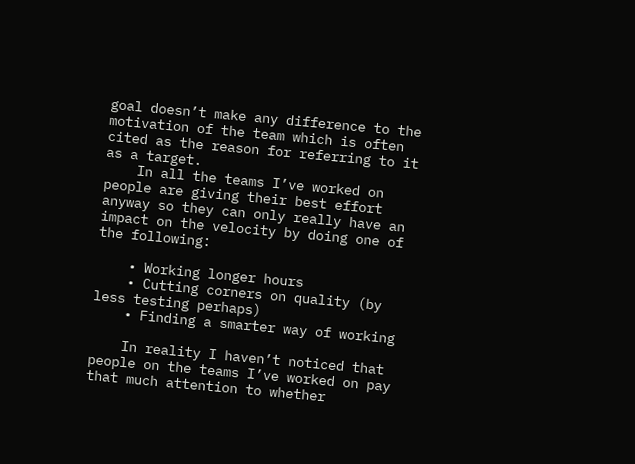goal doesn’t make any difference to the motivation of the team which is often cited as the reason for referring to it as a target.
    In all the teams I’ve worked on people are giving their best effort anyway so they can only really have an impact on the velocity by doing one of the following:

    • Working longer hours
    • Cutting corners on quality (by less testing perhaps)
    • Finding a smarter way of working

    In reality I haven’t noticed that people on the teams I’ve worked on pay that much attention to whether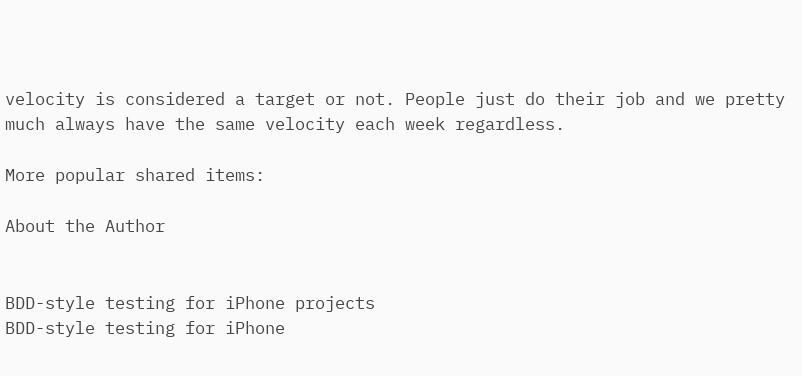velocity is considered a target or not. People just do their job and we pretty much always have the same velocity each week regardless.

More popular shared items:

About the Author


BDD-style testing for iPhone projects
BDD-style testing for iPhone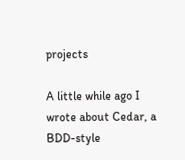projects

A little while ago I wrote about Cedar, a BDD-style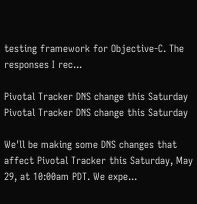testing framework for Objective-C. The responses I rec...

Pivotal Tracker DNS change this Saturday
Pivotal Tracker DNS change this Saturday

We'll be making some DNS changes that affect Pivotal Tracker this Saturday, May 29, at 10:00am PDT. We expe...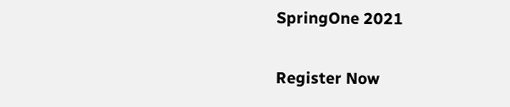SpringOne 2021

Register Now